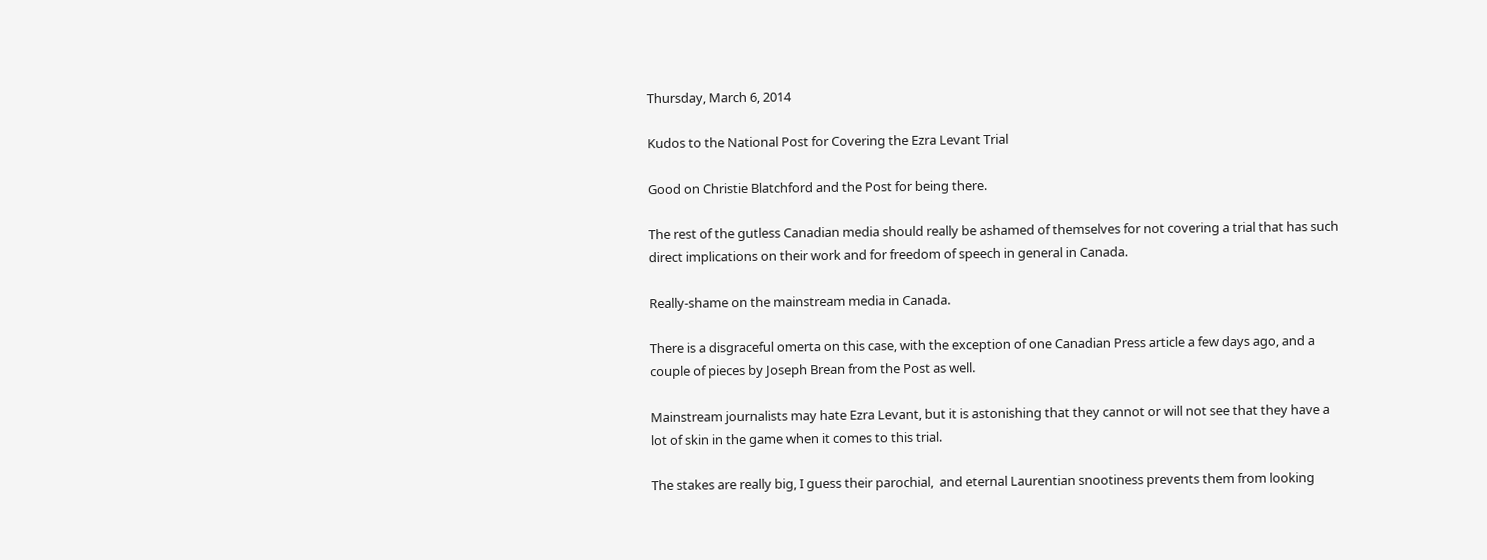Thursday, March 6, 2014

Kudos to the National Post for Covering the Ezra Levant Trial

Good on Christie Blatchford and the Post for being there.

The rest of the gutless Canadian media should really be ashamed of themselves for not covering a trial that has such direct implications on their work and for freedom of speech in general in Canada.

Really-shame on the mainstream media in Canada.

There is a disgraceful omerta on this case, with the exception of one Canadian Press article a few days ago, and a couple of pieces by Joseph Brean from the Post as well.

Mainstream journalists may hate Ezra Levant, but it is astonishing that they cannot or will not see that they have a lot of skin in the game when it comes to this trial.

The stakes are really big, I guess their parochial,  and eternal Laurentian snootiness prevents them from looking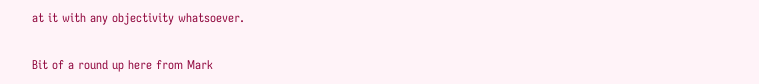at it with any objectivity whatsoever.

Bit of a round up here from Mark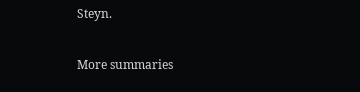Steyn.

More summaries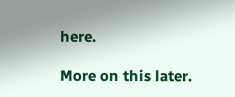here.

More on this later.